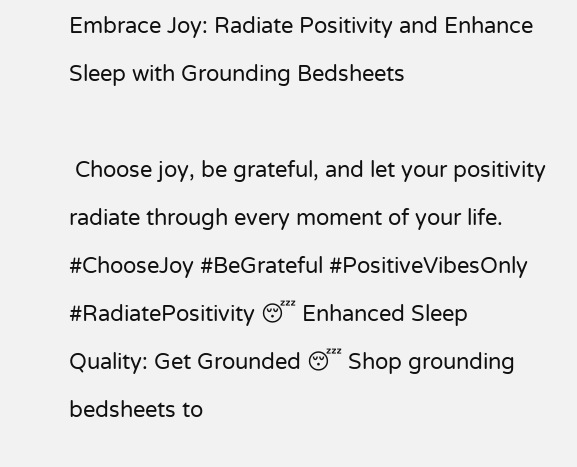Embrace Joy: Radiate Positivity and Enhance Sleep with Grounding Bedsheets

 Choose joy, be grateful, and let your positivity radiate through every moment of your life.  #ChooseJoy #BeGrateful #PositiveVibesOnly #RadiatePositivity 😴 Enhanced Sleep Quality: Get Grounded 😴 Shop grounding bedsheets to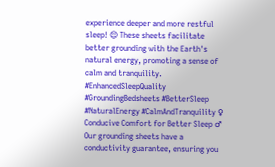experience deeper and more restful sleep! 😌 These sheets facilitate better grounding with the Earth's natural energy, promoting a sense of calm and tranquility.  #EnhancedSleepQuality #GroundingBedsheets #BetterSleep #NaturalEnergy #CalmAndTranquility ♀ Conducive Comfort for Better Sleep ♂ Our grounding sheets have a conductivity guarantee, ensuring you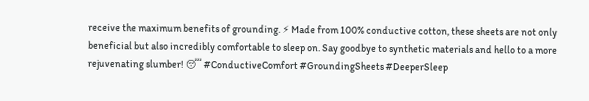receive the maximum benefits of grounding. ⚡ Made from 100% conductive cotton, these sheets are not only beneficial but also incredibly comfortable to sleep on. Say goodbye to synthetic materials and hello to a more rejuvenating slumber! 😴 #ConductiveComfort #GroundingSheets #DeeperSleep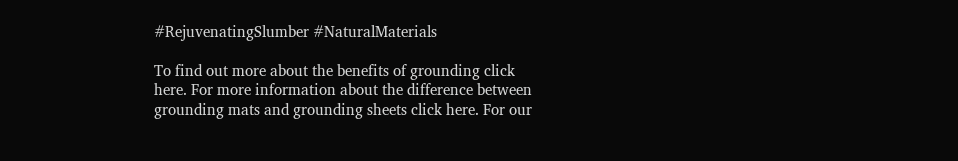#RejuvenatingSlumber #NaturalMaterials

To find out more about the benefits of grounding click here. For more information about the difference between grounding mats and grounding sheets click here. For our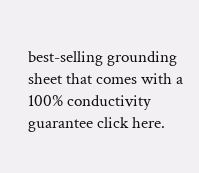best-selling grounding sheet that comes with a 100% conductivity guarantee click here.